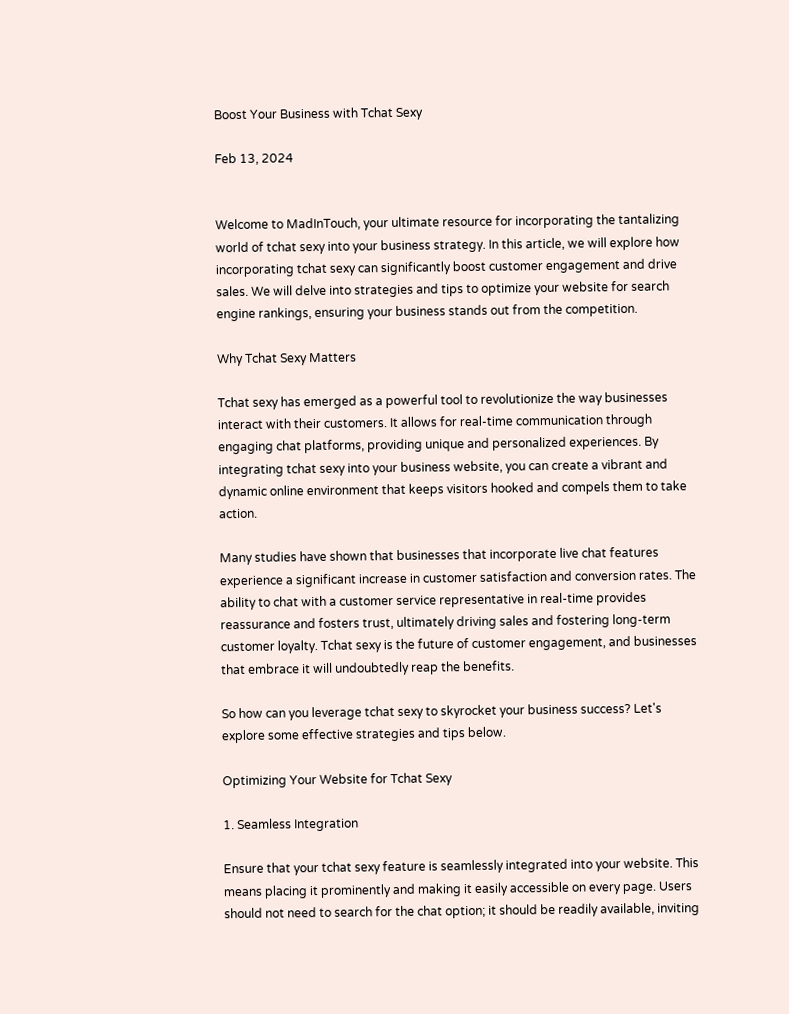Boost Your Business with Tchat Sexy

Feb 13, 2024


Welcome to MadInTouch, your ultimate resource for incorporating the tantalizing world of tchat sexy into your business strategy. In this article, we will explore how incorporating tchat sexy can significantly boost customer engagement and drive sales. We will delve into strategies and tips to optimize your website for search engine rankings, ensuring your business stands out from the competition.

Why Tchat Sexy Matters

Tchat sexy has emerged as a powerful tool to revolutionize the way businesses interact with their customers. It allows for real-time communication through engaging chat platforms, providing unique and personalized experiences. By integrating tchat sexy into your business website, you can create a vibrant and dynamic online environment that keeps visitors hooked and compels them to take action.

Many studies have shown that businesses that incorporate live chat features experience a significant increase in customer satisfaction and conversion rates. The ability to chat with a customer service representative in real-time provides reassurance and fosters trust, ultimately driving sales and fostering long-term customer loyalty. Tchat sexy is the future of customer engagement, and businesses that embrace it will undoubtedly reap the benefits.

So how can you leverage tchat sexy to skyrocket your business success? Let's explore some effective strategies and tips below.

Optimizing Your Website for Tchat Sexy

1. Seamless Integration

Ensure that your tchat sexy feature is seamlessly integrated into your website. This means placing it prominently and making it easily accessible on every page. Users should not need to search for the chat option; it should be readily available, inviting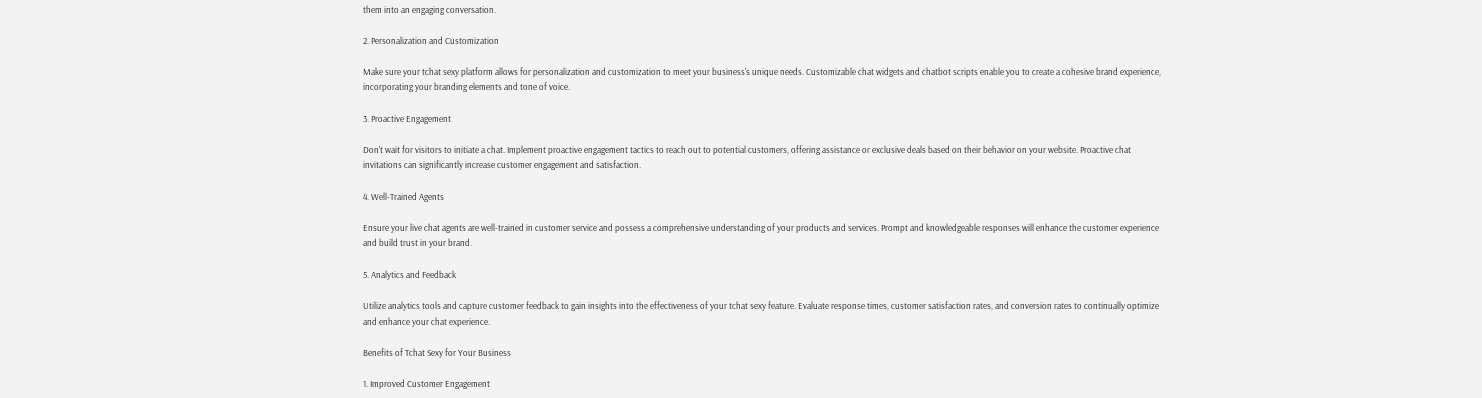them into an engaging conversation.

2. Personalization and Customization

Make sure your tchat sexy platform allows for personalization and customization to meet your business's unique needs. Customizable chat widgets and chatbot scripts enable you to create a cohesive brand experience, incorporating your branding elements and tone of voice.

3. Proactive Engagement

Don't wait for visitors to initiate a chat. Implement proactive engagement tactics to reach out to potential customers, offering assistance or exclusive deals based on their behavior on your website. Proactive chat invitations can significantly increase customer engagement and satisfaction.

4. Well-Trained Agents

Ensure your live chat agents are well-trained in customer service and possess a comprehensive understanding of your products and services. Prompt and knowledgeable responses will enhance the customer experience and build trust in your brand.

5. Analytics and Feedback

Utilize analytics tools and capture customer feedback to gain insights into the effectiveness of your tchat sexy feature. Evaluate response times, customer satisfaction rates, and conversion rates to continually optimize and enhance your chat experience.

Benefits of Tchat Sexy for Your Business

1. Improved Customer Engagement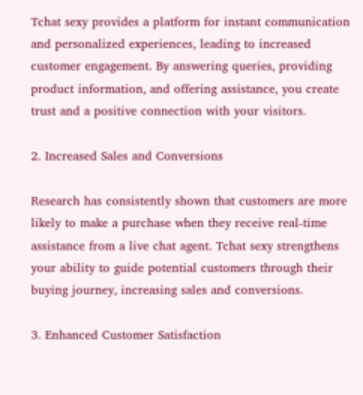Tchat sexy provides a platform for instant communication and personalized experiences, leading to increased customer engagement. By answering queries, providing product information, and offering assistance, you create trust and a positive connection with your visitors.

2. Increased Sales and Conversions

Research has consistently shown that customers are more likely to make a purchase when they receive real-time assistance from a live chat agent. Tchat sexy strengthens your ability to guide potential customers through their buying journey, increasing sales and conversions.

3. Enhanced Customer Satisfaction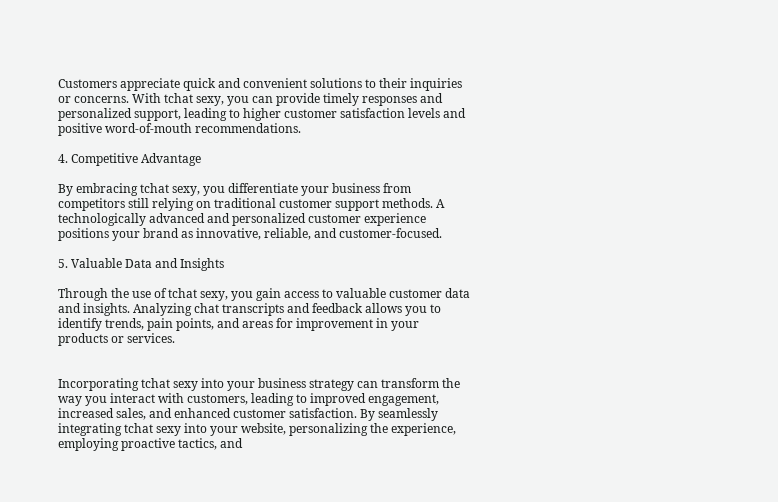Customers appreciate quick and convenient solutions to their inquiries or concerns. With tchat sexy, you can provide timely responses and personalized support, leading to higher customer satisfaction levels and positive word-of-mouth recommendations.

4. Competitive Advantage

By embracing tchat sexy, you differentiate your business from competitors still relying on traditional customer support methods. A technologically advanced and personalized customer experience positions your brand as innovative, reliable, and customer-focused.

5. Valuable Data and Insights

Through the use of tchat sexy, you gain access to valuable customer data and insights. Analyzing chat transcripts and feedback allows you to identify trends, pain points, and areas for improvement in your products or services.


Incorporating tchat sexy into your business strategy can transform the way you interact with customers, leading to improved engagement, increased sales, and enhanced customer satisfaction. By seamlessly integrating tchat sexy into your website, personalizing the experience, employing proactive tactics, and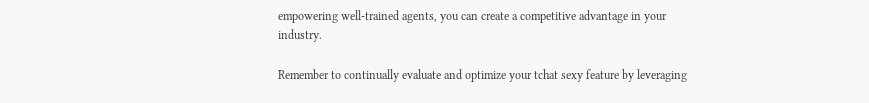empowering well-trained agents, you can create a competitive advantage in your industry.

Remember to continually evaluate and optimize your tchat sexy feature by leveraging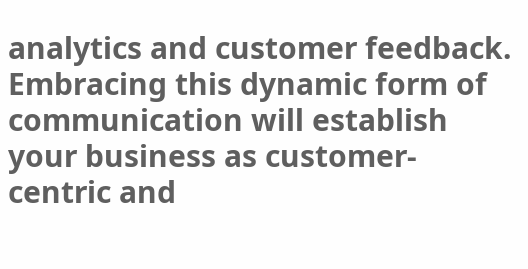analytics and customer feedback. Embracing this dynamic form of communication will establish your business as customer-centric and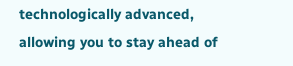technologically advanced, allowing you to stay ahead of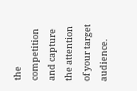the competition and capture the attention of your target audience.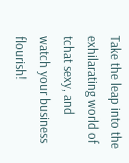Take the leap into the exhilarating world of tchat sexy, and watch your business flourish!